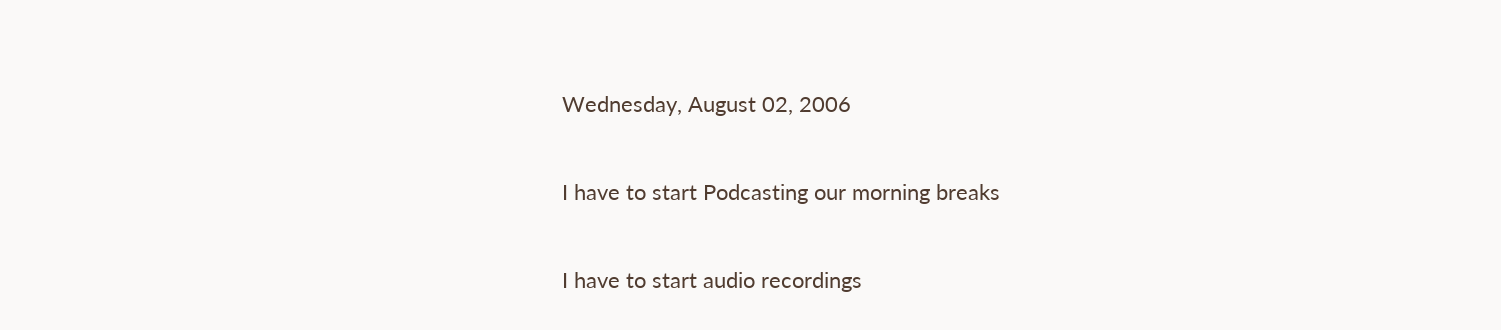Wednesday, August 02, 2006

I have to start Podcasting our morning breaks

I have to start audio recordings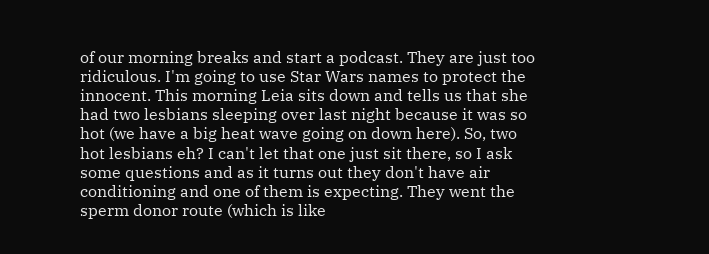of our morning breaks and start a podcast. They are just too ridiculous. I'm going to use Star Wars names to protect the innocent. This morning Leia sits down and tells us that she had two lesbians sleeping over last night because it was so hot (we have a big heat wave going on down here). So, two hot lesbians eh? I can't let that one just sit there, so I ask some questions and as it turns out they don't have air conditioning and one of them is expecting. They went the sperm donor route (which is like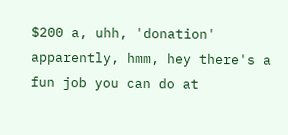$200 a, uhh, 'donation' apparently, hmm, hey there's a fun job you can do at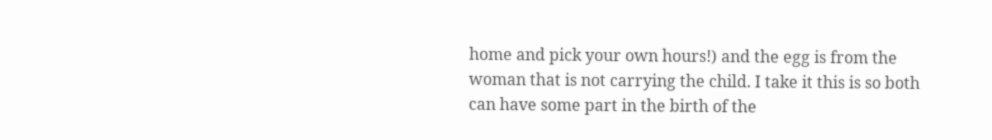home and pick your own hours!) and the egg is from the woman that is not carrying the child. I take it this is so both can have some part in the birth of the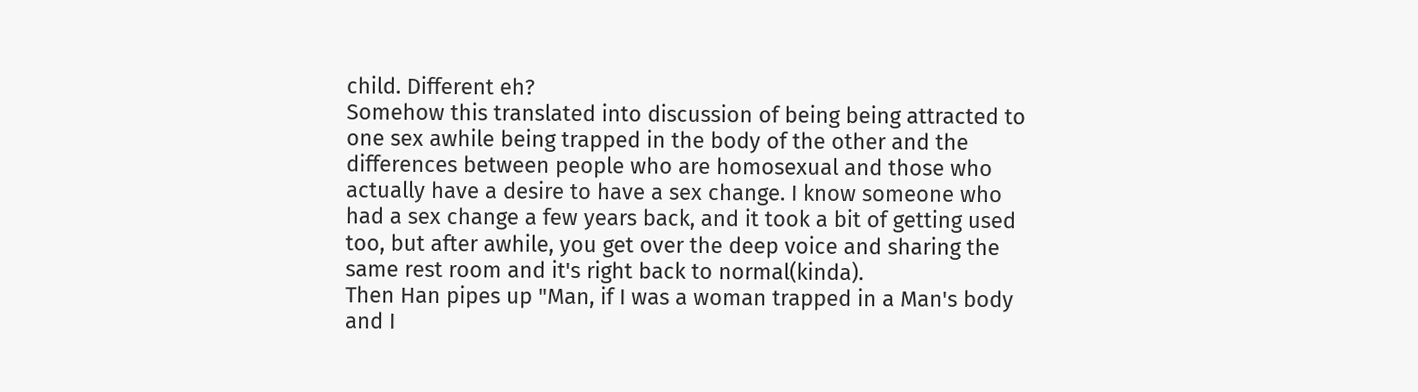child. Different eh?
Somehow this translated into discussion of being being attracted to one sex awhile being trapped in the body of the other and the differences between people who are homosexual and those who actually have a desire to have a sex change. I know someone who had a sex change a few years back, and it took a bit of getting used too, but after awhile, you get over the deep voice and sharing the same rest room and it's right back to normal(kinda).
Then Han pipes up "Man, if I was a woman trapped in a Man's body and I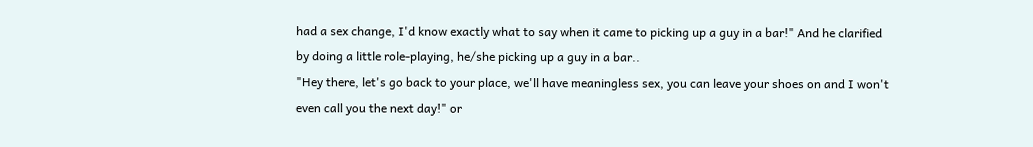had a sex change, I'd know exactly what to say when it came to picking up a guy in a bar!" And he clarified by doing a little role-playing, he/she picking up a guy in a bar..
"Hey there, let's go back to your place, we'll have meaningless sex, you can leave your shoes on and I won't even call you the next day!" or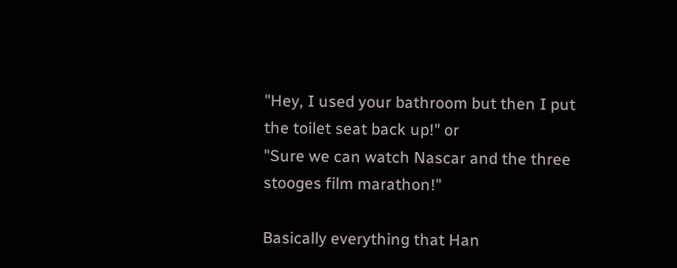"Hey, I used your bathroom but then I put the toilet seat back up!" or
"Sure we can watch Nascar and the three stooges film marathon!"

Basically everything that Han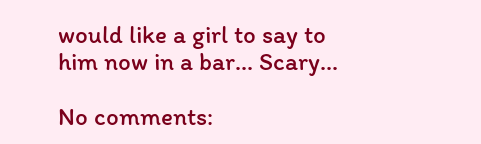would like a girl to say to him now in a bar... Scary...

No comments: